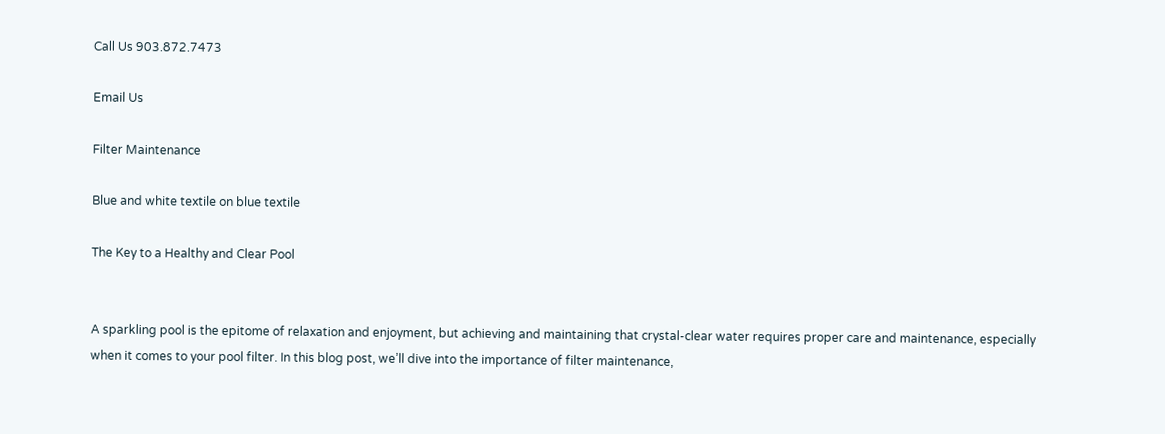Call Us 903.872.7473

Email Us

Filter Maintenance

Blue and white textile on blue textile

The Key to a Healthy and Clear Pool


A sparkling pool is the epitome of relaxation and enjoyment, but achieving and maintaining that crystal-clear water requires proper care and maintenance, especially when it comes to your pool filter. In this blog post, we’ll dive into the importance of filter maintenance,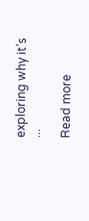exploring why it’s ...

Read more